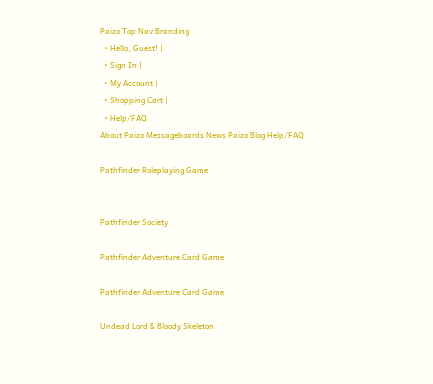Paizo Top Nav Branding
  • Hello, Guest! |
  • Sign In |
  • My Account |
  • Shopping Cart |
  • Help/FAQ
About Paizo Messageboards News Paizo Blog Help/FAQ

Pathfinder Roleplaying Game


Pathfinder Society

Pathfinder Adventure Card Game

Pathfinder Adventure Card Game

Undead Lord & Bloody Skeleton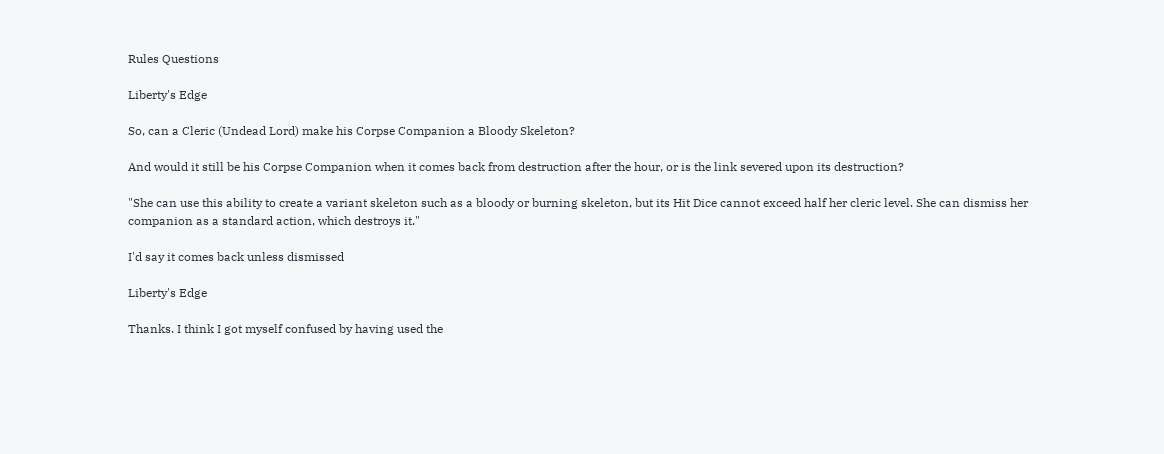Rules Questions

Liberty's Edge

So, can a Cleric (Undead Lord) make his Corpse Companion a Bloody Skeleton?

And would it still be his Corpse Companion when it comes back from destruction after the hour, or is the link severed upon its destruction?

"She can use this ability to create a variant skeleton such as a bloody or burning skeleton, but its Hit Dice cannot exceed half her cleric level. She can dismiss her companion as a standard action, which destroys it."

I'd say it comes back unless dismissed

Liberty's Edge

Thanks. I think I got myself confused by having used the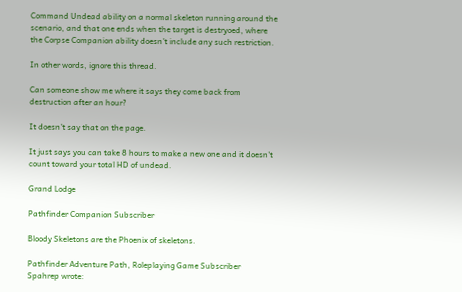Command Undead ability on a normal skeleton running around the scenario, and that one ends when the target is destryoed, where the Corpse Companion ability doesn't include any such restriction.

In other words, ignore this thread.

Can someone show me where it says they come back from destruction after an hour?

It doesn't say that on the page.

It just says you can take 8 hours to make a new one and it doesn't count toward your total HD of undead.

Grand Lodge

Pathfinder Companion Subscriber

Bloody Skeletons are the Phoenix of skeletons.

Pathfinder Adventure Path, Roleplaying Game Subscriber
Spahrep wrote: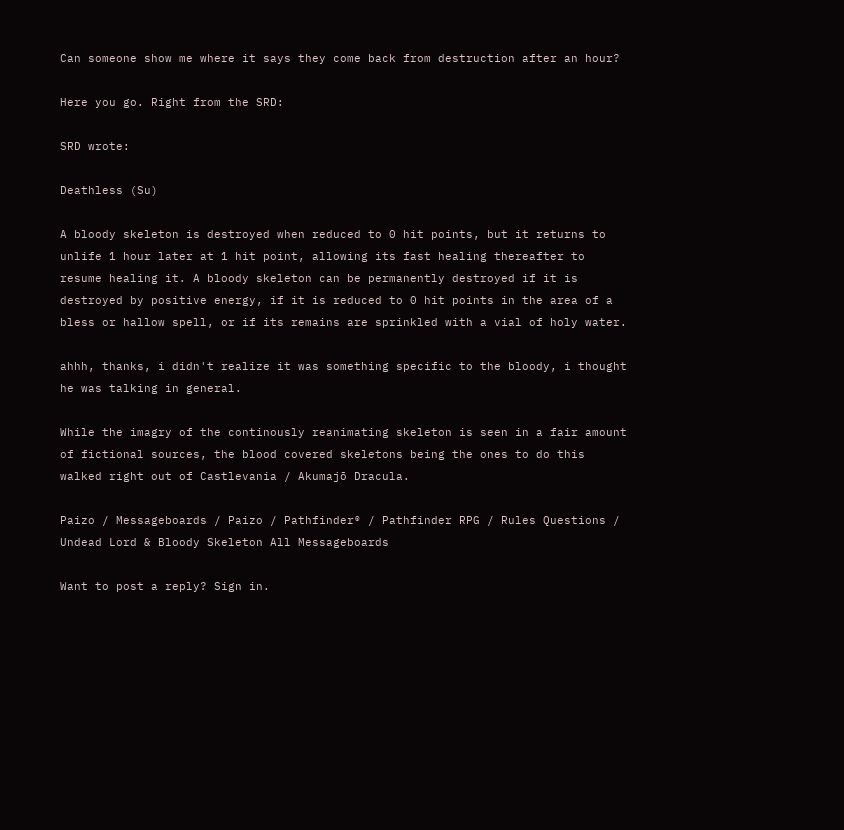Can someone show me where it says they come back from destruction after an hour?

Here you go. Right from the SRD:

SRD wrote:

Deathless (Su)

A bloody skeleton is destroyed when reduced to 0 hit points, but it returns to unlife 1 hour later at 1 hit point, allowing its fast healing thereafter to resume healing it. A bloody skeleton can be permanently destroyed if it is destroyed by positive energy, if it is reduced to 0 hit points in the area of a bless or hallow spell, or if its remains are sprinkled with a vial of holy water.

ahhh, thanks, i didn't realize it was something specific to the bloody, i thought he was talking in general.

While the imagry of the continously reanimating skeleton is seen in a fair amount of fictional sources, the blood covered skeletons being the ones to do this walked right out of Castlevania / Akumajō Dracula.

Paizo / Messageboards / Paizo / Pathfinder® / Pathfinder RPG / Rules Questions / Undead Lord & Bloody Skeleton All Messageboards

Want to post a reply? Sign in.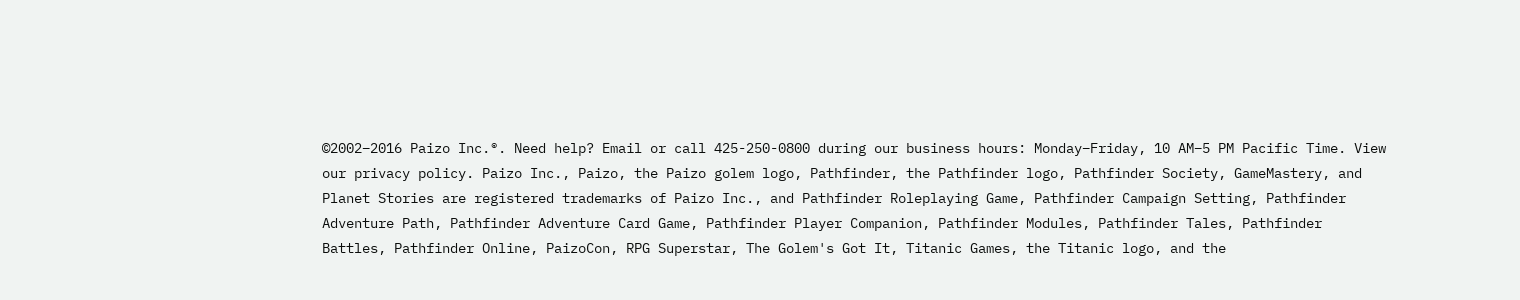©2002–2016 Paizo Inc.®. Need help? Email or call 425-250-0800 during our business hours: Monday–Friday, 10 AM–5 PM Pacific Time. View our privacy policy. Paizo Inc., Paizo, the Paizo golem logo, Pathfinder, the Pathfinder logo, Pathfinder Society, GameMastery, and Planet Stories are registered trademarks of Paizo Inc., and Pathfinder Roleplaying Game, Pathfinder Campaign Setting, Pathfinder Adventure Path, Pathfinder Adventure Card Game, Pathfinder Player Companion, Pathfinder Modules, Pathfinder Tales, Pathfinder Battles, Pathfinder Online, PaizoCon, RPG Superstar, The Golem's Got It, Titanic Games, the Titanic logo, and the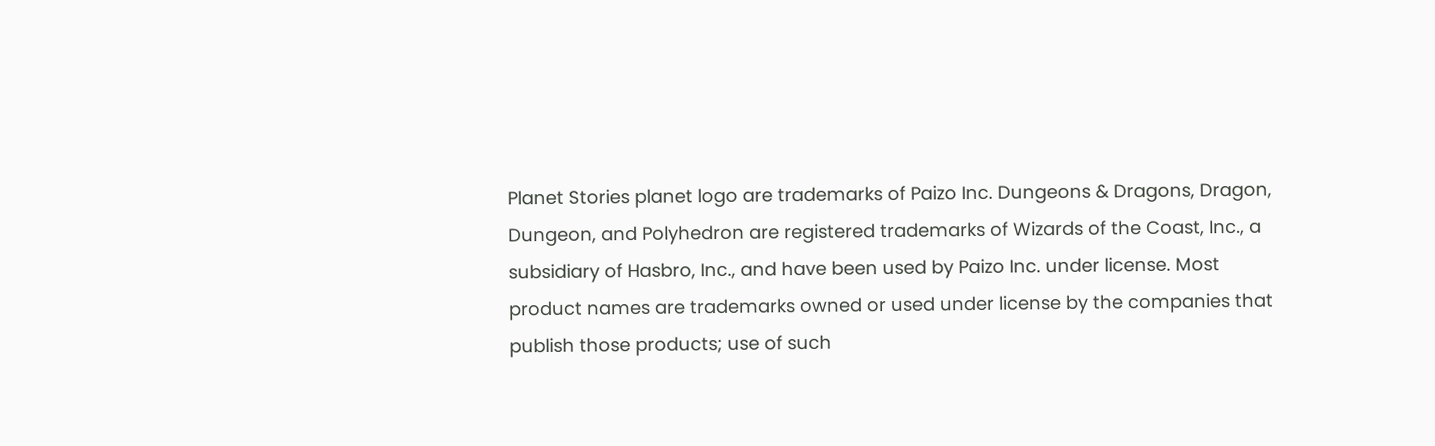Planet Stories planet logo are trademarks of Paizo Inc. Dungeons & Dragons, Dragon, Dungeon, and Polyhedron are registered trademarks of Wizards of the Coast, Inc., a subsidiary of Hasbro, Inc., and have been used by Paizo Inc. under license. Most product names are trademarks owned or used under license by the companies that publish those products; use of such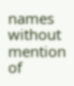names without mention of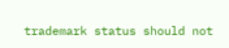trademark status should not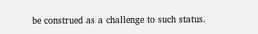be construed as a challenge to such status.